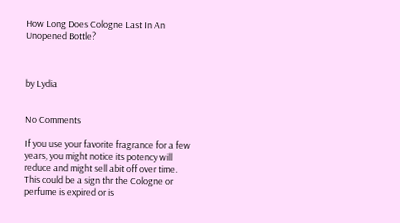How Long Does Cologne Last In An Unopened Bottle?



by Lydia


No Comments

If you use your favorite fragrance for a few years, you might notice its potency will reduce and might sell abit off over time. This could be a sign thr the Cologne or perfume is expired or is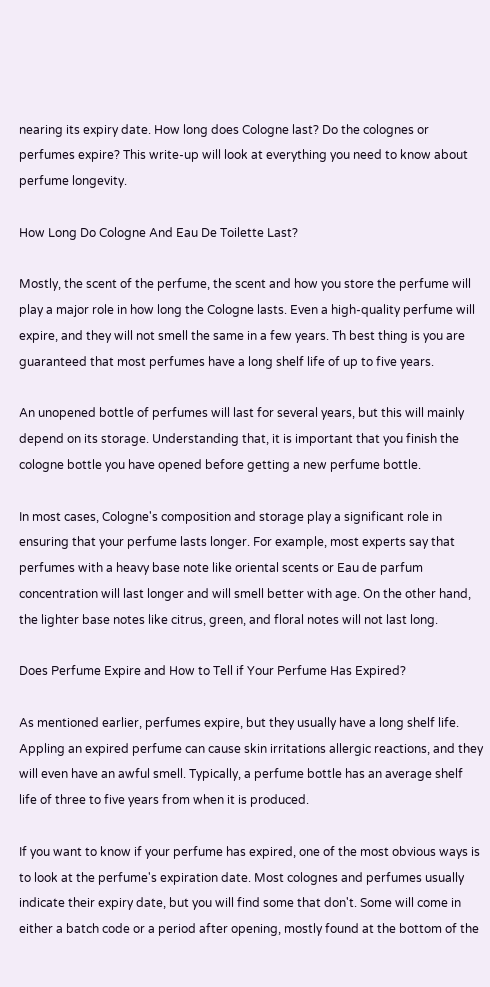nearing its expiry date. How long does Cologne last? Do the colognes or perfumes expire? This write-up will look at everything you need to know about perfume longevity.

How Long Do Cologne And Eau De Toilette Last?

Mostly, the scent of the perfume, the scent and how you store the perfume will play a major role in how long the Cologne lasts. Even a high-quality perfume will expire, and they will not smell the same in a few years. Th best thing is you are guaranteed that most perfumes have a long shelf life of up to five years.

An unopened bottle of perfumes will last for several years, but this will mainly depend on its storage. Understanding that, it is important that you finish the cologne bottle you have opened before getting a new perfume bottle.

In most cases, Cologne's composition and storage play a significant role in ensuring that your perfume lasts longer. For example, most experts say that perfumes with a heavy base note like oriental scents or Eau de parfum concentration will last longer and will smell better with age. On the other hand, the lighter base notes like citrus, green, and floral notes will not last long.

Does Perfume Expire and How to Tell if Your Perfume Has Expired?

As mentioned earlier, perfumes expire, but they usually have a long shelf life. Appling an expired perfume can cause skin irritations allergic reactions, and they will even have an awful smell. Typically, a perfume bottle has an average shelf life of three to five years from when it is produced.

If you want to know if your perfume has expired, one of the most obvious ways is to look at the perfume's expiration date. Most colognes and perfumes usually indicate their expiry date, but you will find some that don't. Some will come in either a batch code or a period after opening, mostly found at the bottom of the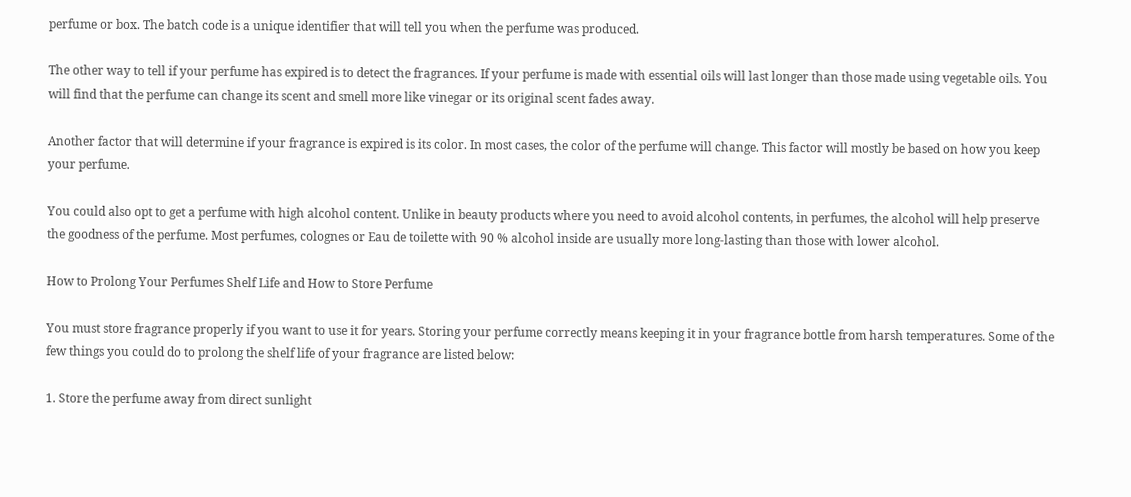perfume or box. The batch code is a unique identifier that will tell you when the perfume was produced.

The other way to tell if your perfume has expired is to detect the fragrances. If your perfume is made with essential oils will last longer than those made using vegetable oils. You will find that the perfume can change its scent and smell more like vinegar or its original scent fades away.

Another factor that will determine if your fragrance is expired is its color. In most cases, the color of the perfume will change. This factor will mostly be based on how you keep your perfume.

You could also opt to get a perfume with high alcohol content. Unlike in beauty products where you need to avoid alcohol contents, in perfumes, the alcohol will help preserve the goodness of the perfume. Most perfumes, colognes or Eau de toilette with 90 % alcohol inside are usually more long-lasting than those with lower alcohol.

How to Prolong Your Perfumes Shelf Life and How to Store Perfume

You must store fragrance properly if you want to use it for years. Storing your perfume correctly means keeping it in your fragrance bottle from harsh temperatures. Some of the few things you could do to prolong the shelf life of your fragrance are listed below:

1. Store the perfume away from direct sunlight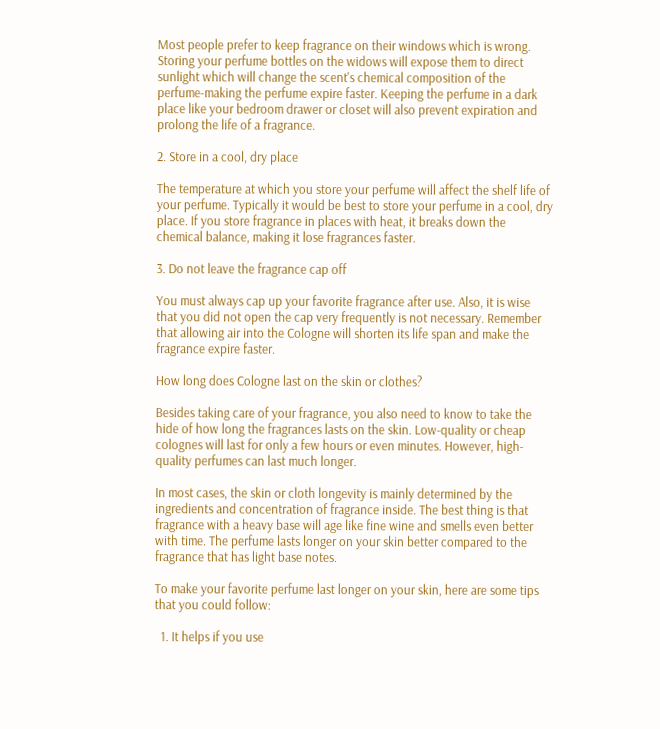Most people prefer to keep fragrance on their windows which is wrong. Storing your perfume bottles on the widows will expose them to direct sunlight which will change the scent's chemical composition of the perfume-making the perfume expire faster. Keeping the perfume in a dark place like your bedroom drawer or closet will also prevent expiration and prolong the life of a fragrance.

2. Store in a cool, dry place

The temperature at which you store your perfume will affect the shelf life of your perfume. Typically it would be best to store your perfume in a cool, dry place. If you store fragrance in places with heat, it breaks down the chemical balance, making it lose fragrances faster.

3. Do not leave the fragrance cap off

You must always cap up your favorite fragrance after use. Also, it is wise that you did not open the cap very frequently is not necessary. Remember that allowing air into the Cologne will shorten its life span and make the fragrance expire faster.

How long does Cologne last on the skin or clothes?

Besides taking care of your fragrance, you also need to know to take the hide of how long the fragrances lasts on the skin. Low-quality or cheap colognes will last for only a few hours or even minutes. However, high-quality perfumes can last much longer.

In most cases, the skin or cloth longevity is mainly determined by the ingredients and concentration of fragrance inside. The best thing is that fragrance with a heavy base will age like fine wine and smells even better with time. The perfume lasts longer on your skin better compared to the fragrance that has light base notes.

To make your favorite perfume last longer on your skin, here are some tips that you could follow:

  1. It helps if you use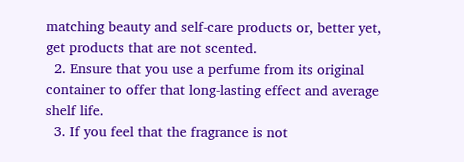matching beauty and self-care products or, better yet, get products that are not scented.
  2. Ensure that you use a perfume from its original container to offer that long-lasting effect and average shelf life.
  3. If you feel that the fragrance is not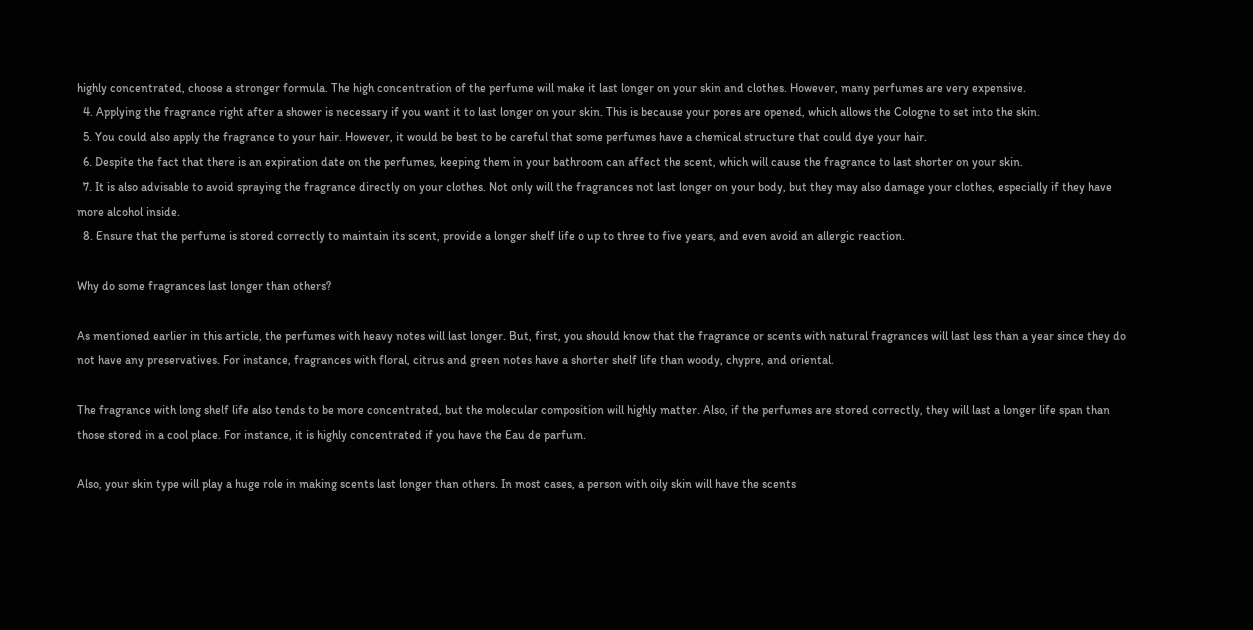highly concentrated, choose a stronger formula. The high concentration of the perfume will make it last longer on your skin and clothes. However, many perfumes are very expensive.
  4. Applying the fragrance right after a shower is necessary if you want it to last longer on your skin. This is because your pores are opened, which allows the Cologne to set into the skin.
  5. You could also apply the fragrance to your hair. However, it would be best to be careful that some perfumes have a chemical structure that could dye your hair.
  6. Despite the fact that there is an expiration date on the perfumes, keeping them in your bathroom can affect the scent, which will cause the fragrance to last shorter on your skin.
  7. It is also advisable to avoid spraying the fragrance directly on your clothes. Not only will the fragrances not last longer on your body, but they may also damage your clothes, especially if they have more alcohol inside.
  8. Ensure that the perfume is stored correctly to maintain its scent, provide a longer shelf life o up to three to five years, and even avoid an allergic reaction.

Why do some fragrances last longer than others?

As mentioned earlier in this article, the perfumes with heavy notes will last longer. But, first, you should know that the fragrance or scents with natural fragrances will last less than a year since they do not have any preservatives. For instance, fragrances with floral, citrus and green notes have a shorter shelf life than woody, chypre, and oriental.

The fragrance with long shelf life also tends to be more concentrated, but the molecular composition will highly matter. Also, if the perfumes are stored correctly, they will last a longer life span than those stored in a cool place. For instance, it is highly concentrated if you have the Eau de parfum.

Also, your skin type will play a huge role in making scents last longer than others. In most cases, a person with oily skin will have the scents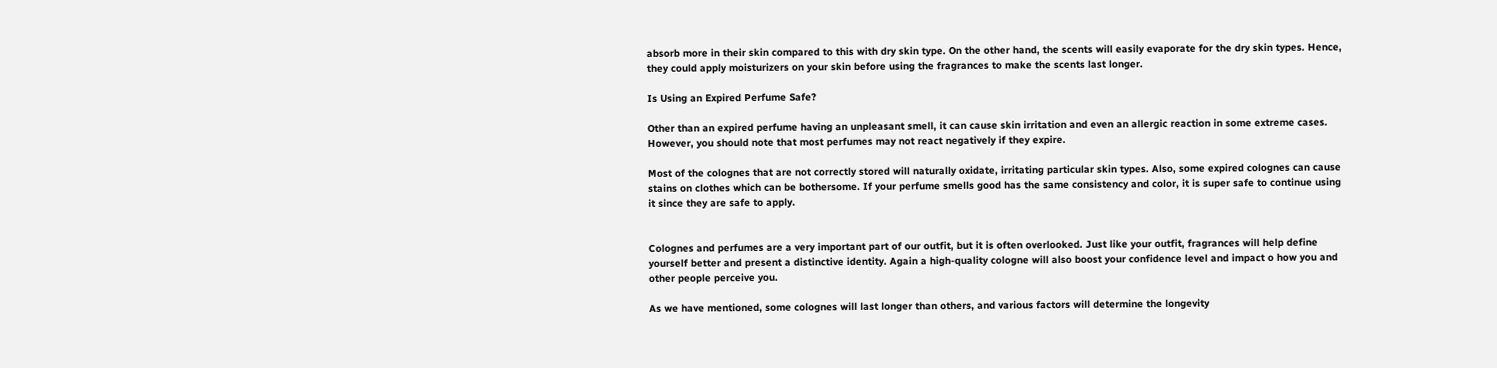absorb more in their skin compared to this with dry skin type. On the other hand, the scents will easily evaporate for the dry skin types. Hence, they could apply moisturizers on your skin before using the fragrances to make the scents last longer.

Is Using an Expired Perfume Safe?

Other than an expired perfume having an unpleasant smell, it can cause skin irritation and even an allergic reaction in some extreme cases. However, you should note that most perfumes may not react negatively if they expire.

Most of the colognes that are not correctly stored will naturally oxidate, irritating particular skin types. Also, some expired colognes can cause stains on clothes which can be bothersome. If your perfume smells good has the same consistency and color, it is super safe to continue using it since they are safe to apply.


Colognes and perfumes are a very important part of our outfit, but it is often overlooked. Just like your outfit, fragrances will help define yourself better and present a distinctive identity. Again a high-quality cologne will also boost your confidence level and impact o how you and other people perceive you.

As we have mentioned, some colognes will last longer than others, and various factors will determine the longevity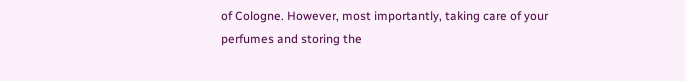of Cologne. However, most importantly, taking care of your perfumes and storing the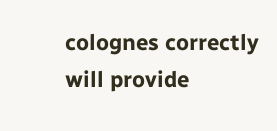colognes correctly will provide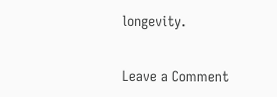longevity.


Leave a Comment